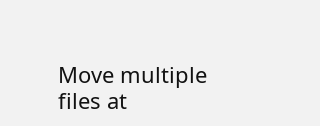Move multiple files at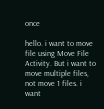once

hello. i want to move file using Move File Activity. But i want to move multiple files, not move 1 files. i want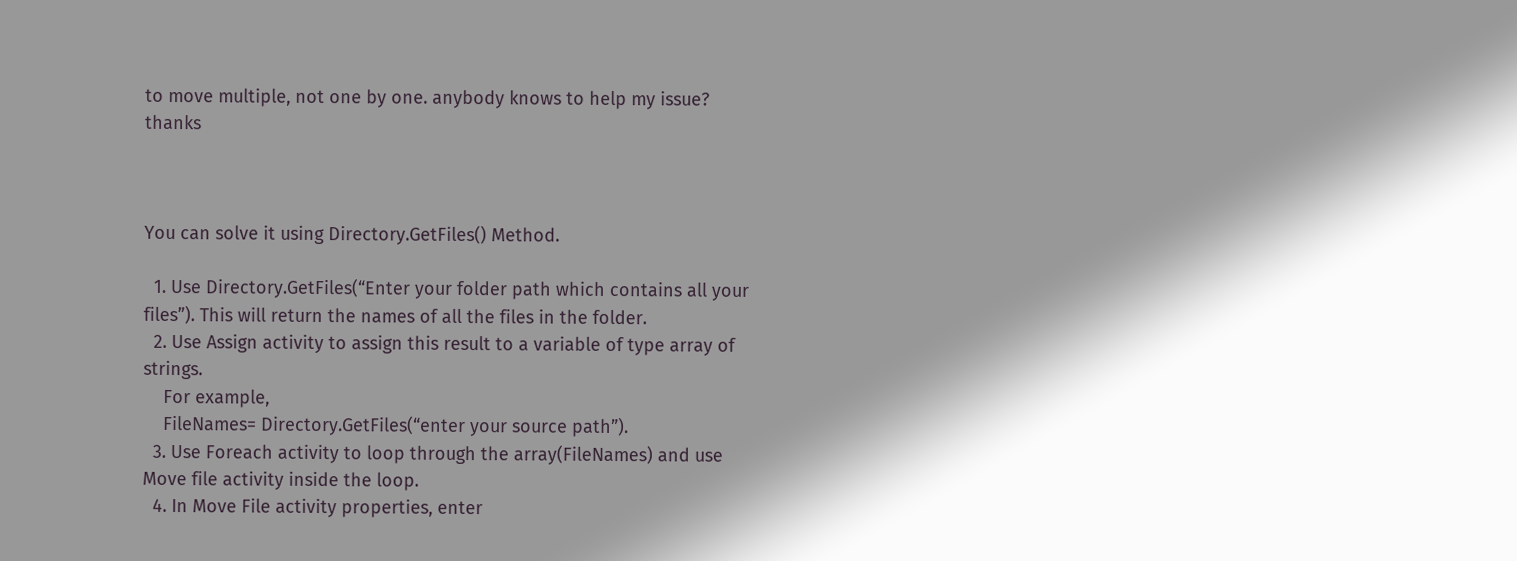to move multiple, not one by one. anybody knows to help my issue? thanks



You can solve it using Directory.GetFiles() Method.

  1. Use Directory.GetFiles(“Enter your folder path which contains all your files”). This will return the names of all the files in the folder.
  2. Use Assign activity to assign this result to a variable of type array of strings.
    For example,
    FileNames= Directory.GetFiles(“enter your source path”).
  3. Use Foreach activity to loop through the array(FileNames) and use Move file activity inside the loop.
  4. In Move File activity properties, enter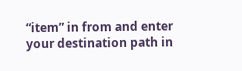“item” in from and enter your destination path in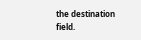the destination field.